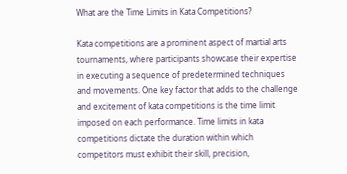What are the Time Limits in Kata Competitions?

Kata competitions are a prominent aspect of martial arts tournaments, where participants showcase their expertise in executing a sequence of predetermined techniques and movements. One key factor that adds to the challenge and excitement of kata competitions is the time limit imposed on each performance. Time limits in kata competitions dictate the duration within which competitors must exhibit their skill, precision,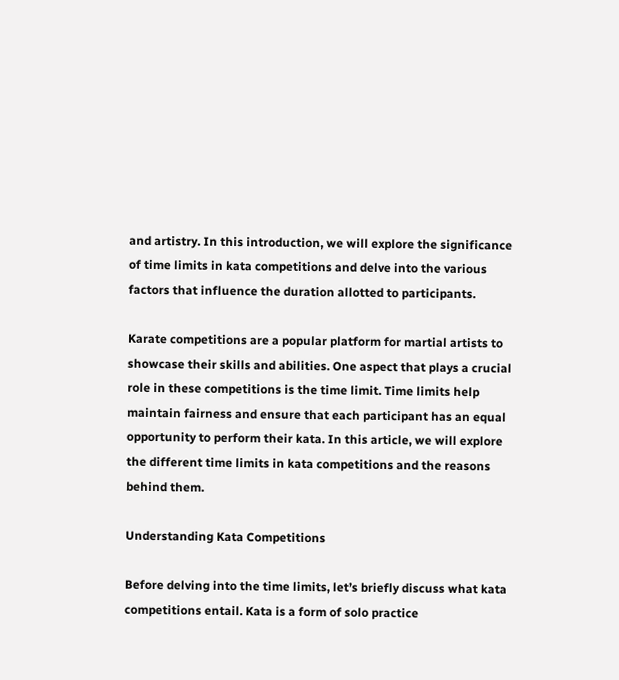and artistry. In this introduction, we will explore the significance of time limits in kata competitions and delve into the various factors that influence the duration allotted to participants.

Karate competitions are a popular platform for martial artists to showcase their skills and abilities. One aspect that plays a crucial role in these competitions is the time limit. Time limits help maintain fairness and ensure that each participant has an equal opportunity to perform their kata. In this article, we will explore the different time limits in kata competitions and the reasons behind them.

Understanding Kata Competitions

Before delving into the time limits, let’s briefly discuss what kata competitions entail. Kata is a form of solo practice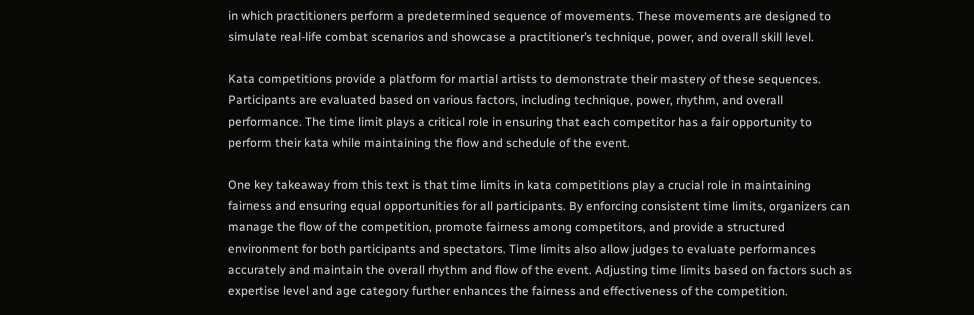in which practitioners perform a predetermined sequence of movements. These movements are designed to simulate real-life combat scenarios and showcase a practitioner’s technique, power, and overall skill level.

Kata competitions provide a platform for martial artists to demonstrate their mastery of these sequences. Participants are evaluated based on various factors, including technique, power, rhythm, and overall performance. The time limit plays a critical role in ensuring that each competitor has a fair opportunity to perform their kata while maintaining the flow and schedule of the event.

One key takeaway from this text is that time limits in kata competitions play a crucial role in maintaining fairness and ensuring equal opportunities for all participants. By enforcing consistent time limits, organizers can manage the flow of the competition, promote fairness among competitors, and provide a structured environment for both participants and spectators. Time limits also allow judges to evaluate performances accurately and maintain the overall rhythm and flow of the event. Adjusting time limits based on factors such as expertise level and age category further enhances the fairness and effectiveness of the competition.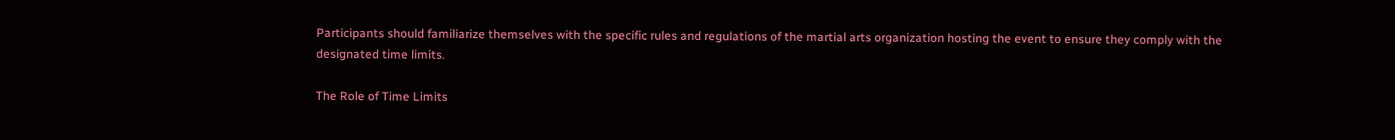Participants should familiarize themselves with the specific rules and regulations of the martial arts organization hosting the event to ensure they comply with the designated time limits.

The Role of Time Limits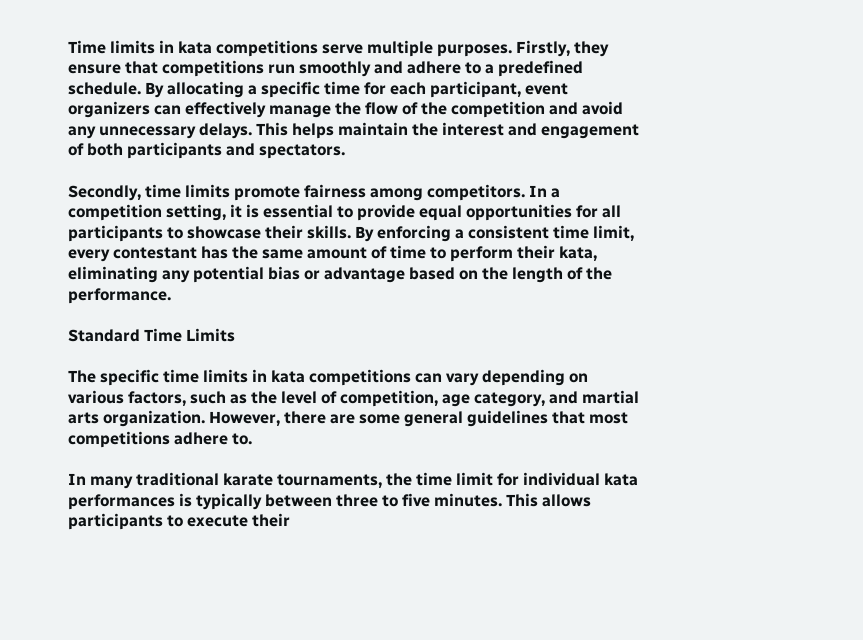Time limits in kata competitions serve multiple purposes. Firstly, they ensure that competitions run smoothly and adhere to a predefined schedule. By allocating a specific time for each participant, event organizers can effectively manage the flow of the competition and avoid any unnecessary delays. This helps maintain the interest and engagement of both participants and spectators.

Secondly, time limits promote fairness among competitors. In a competition setting, it is essential to provide equal opportunities for all participants to showcase their skills. By enforcing a consistent time limit, every contestant has the same amount of time to perform their kata, eliminating any potential bias or advantage based on the length of the performance.

Standard Time Limits

The specific time limits in kata competitions can vary depending on various factors, such as the level of competition, age category, and martial arts organization. However, there are some general guidelines that most competitions adhere to.

In many traditional karate tournaments, the time limit for individual kata performances is typically between three to five minutes. This allows participants to execute their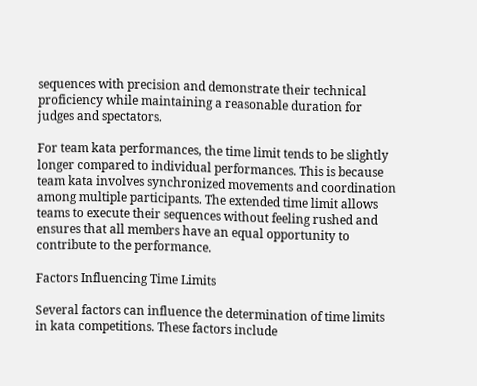sequences with precision and demonstrate their technical proficiency while maintaining a reasonable duration for judges and spectators.

For team kata performances, the time limit tends to be slightly longer compared to individual performances. This is because team kata involves synchronized movements and coordination among multiple participants. The extended time limit allows teams to execute their sequences without feeling rushed and ensures that all members have an equal opportunity to contribute to the performance.

Factors Influencing Time Limits

Several factors can influence the determination of time limits in kata competitions. These factors include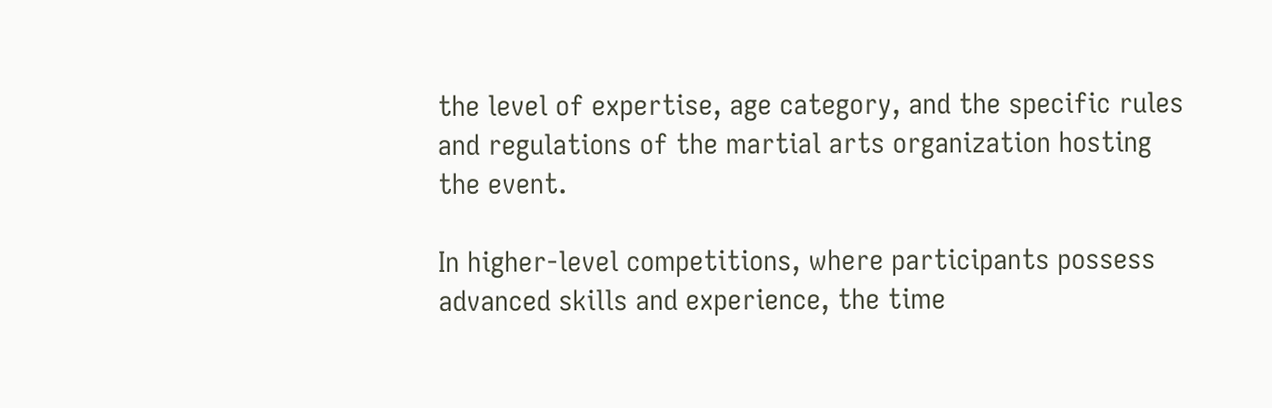the level of expertise, age category, and the specific rules and regulations of the martial arts organization hosting the event.

In higher-level competitions, where participants possess advanced skills and experience, the time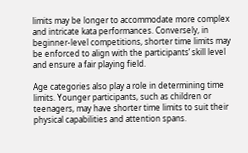limits may be longer to accommodate more complex and intricate kata performances. Conversely, in beginner-level competitions, shorter time limits may be enforced to align with the participants’ skill level and ensure a fair playing field.

Age categories also play a role in determining time limits. Younger participants, such as children or teenagers, may have shorter time limits to suit their physical capabilities and attention spans.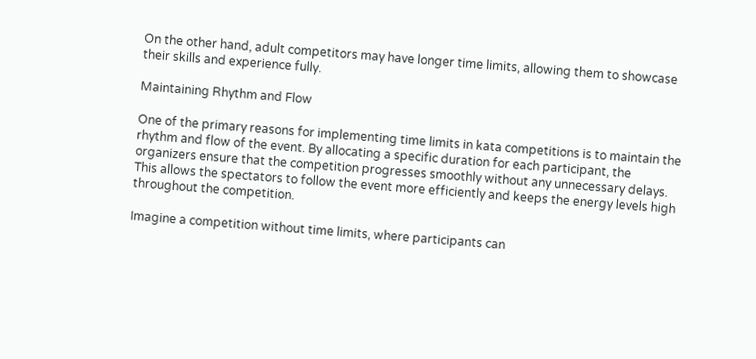On the other hand, adult competitors may have longer time limits, allowing them to showcase their skills and experience fully.

Maintaining Rhythm and Flow

One of the primary reasons for implementing time limits in kata competitions is to maintain the rhythm and flow of the event. By allocating a specific duration for each participant, the organizers ensure that the competition progresses smoothly without any unnecessary delays. This allows the spectators to follow the event more efficiently and keeps the energy levels high throughout the competition.

Imagine a competition without time limits, where participants can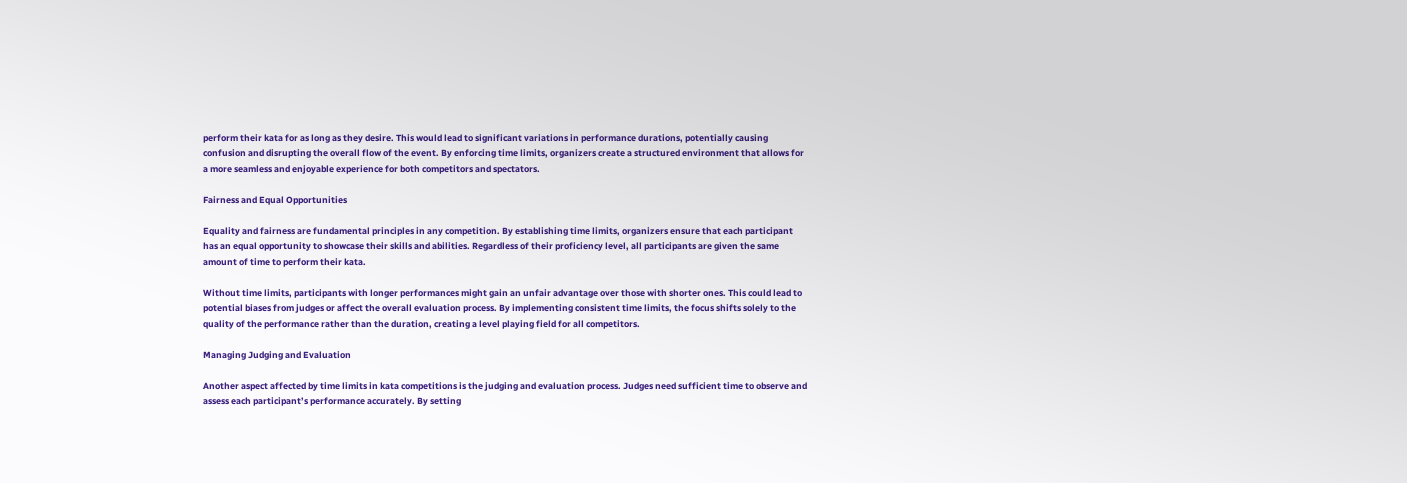perform their kata for as long as they desire. This would lead to significant variations in performance durations, potentially causing confusion and disrupting the overall flow of the event. By enforcing time limits, organizers create a structured environment that allows for a more seamless and enjoyable experience for both competitors and spectators.

Fairness and Equal Opportunities

Equality and fairness are fundamental principles in any competition. By establishing time limits, organizers ensure that each participant has an equal opportunity to showcase their skills and abilities. Regardless of their proficiency level, all participants are given the same amount of time to perform their kata.

Without time limits, participants with longer performances might gain an unfair advantage over those with shorter ones. This could lead to potential biases from judges or affect the overall evaluation process. By implementing consistent time limits, the focus shifts solely to the quality of the performance rather than the duration, creating a level playing field for all competitors.

Managing Judging and Evaluation

Another aspect affected by time limits in kata competitions is the judging and evaluation process. Judges need sufficient time to observe and assess each participant’s performance accurately. By setting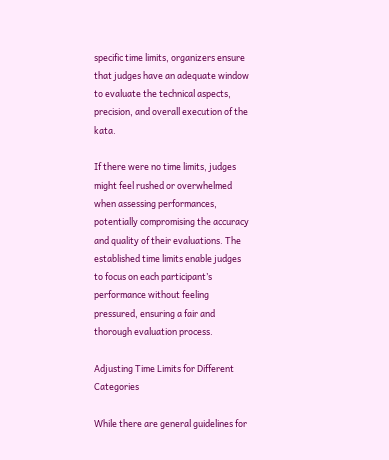specific time limits, organizers ensure that judges have an adequate window to evaluate the technical aspects, precision, and overall execution of the kata.

If there were no time limits, judges might feel rushed or overwhelmed when assessing performances, potentially compromising the accuracy and quality of their evaluations. The established time limits enable judges to focus on each participant’s performance without feeling pressured, ensuring a fair and thorough evaluation process.

Adjusting Time Limits for Different Categories

While there are general guidelines for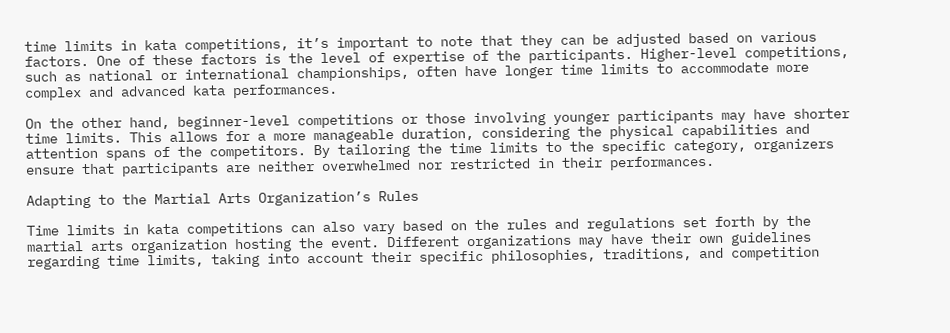time limits in kata competitions, it’s important to note that they can be adjusted based on various factors. One of these factors is the level of expertise of the participants. Higher-level competitions, such as national or international championships, often have longer time limits to accommodate more complex and advanced kata performances.

On the other hand, beginner-level competitions or those involving younger participants may have shorter time limits. This allows for a more manageable duration, considering the physical capabilities and attention spans of the competitors. By tailoring the time limits to the specific category, organizers ensure that participants are neither overwhelmed nor restricted in their performances.

Adapting to the Martial Arts Organization’s Rules

Time limits in kata competitions can also vary based on the rules and regulations set forth by the martial arts organization hosting the event. Different organizations may have their own guidelines regarding time limits, taking into account their specific philosophies, traditions, and competition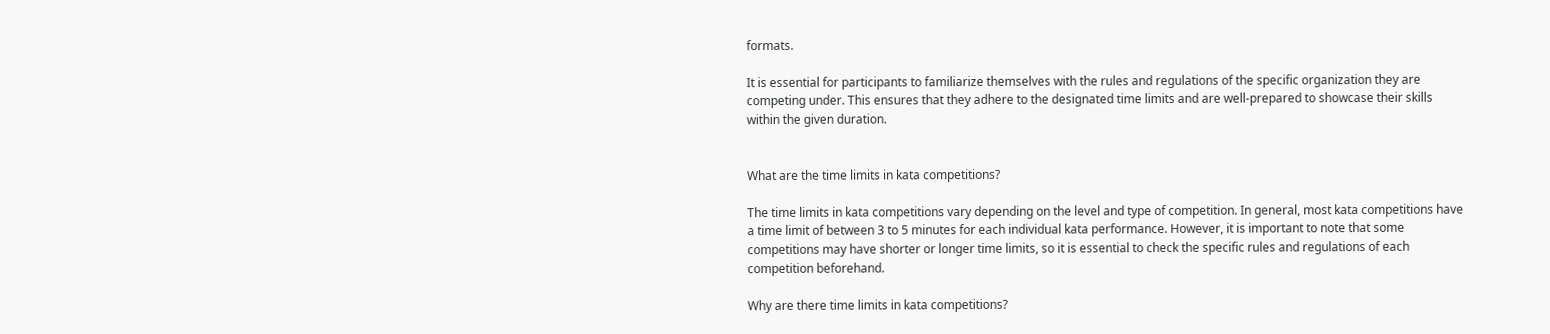formats.

It is essential for participants to familiarize themselves with the rules and regulations of the specific organization they are competing under. This ensures that they adhere to the designated time limits and are well-prepared to showcase their skills within the given duration.


What are the time limits in kata competitions?

The time limits in kata competitions vary depending on the level and type of competition. In general, most kata competitions have a time limit of between 3 to 5 minutes for each individual kata performance. However, it is important to note that some competitions may have shorter or longer time limits, so it is essential to check the specific rules and regulations of each competition beforehand.

Why are there time limits in kata competitions?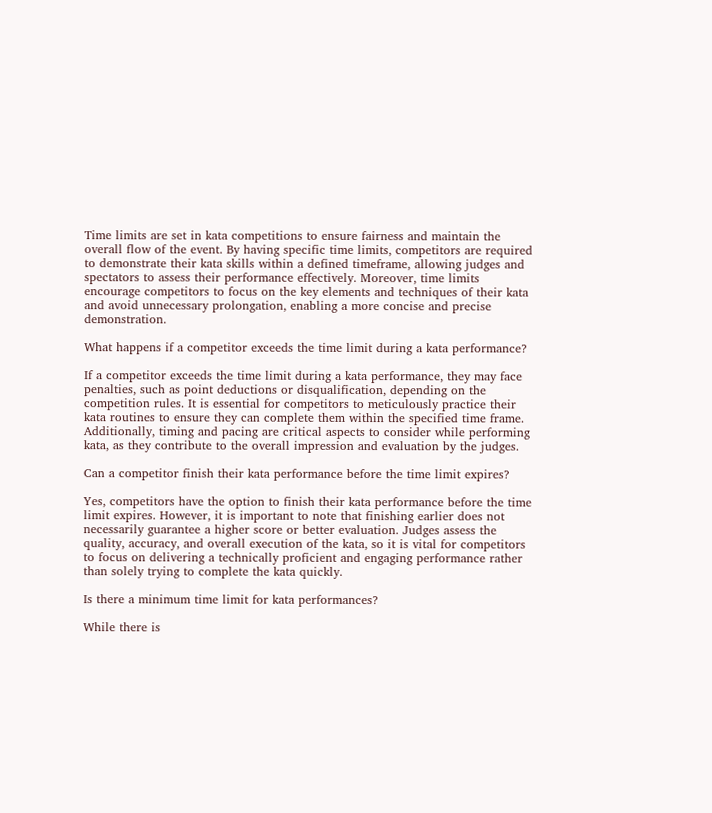Time limits are set in kata competitions to ensure fairness and maintain the overall flow of the event. By having specific time limits, competitors are required to demonstrate their kata skills within a defined timeframe, allowing judges and spectators to assess their performance effectively. Moreover, time limits encourage competitors to focus on the key elements and techniques of their kata and avoid unnecessary prolongation, enabling a more concise and precise demonstration.

What happens if a competitor exceeds the time limit during a kata performance?

If a competitor exceeds the time limit during a kata performance, they may face penalties, such as point deductions or disqualification, depending on the competition rules. It is essential for competitors to meticulously practice their kata routines to ensure they can complete them within the specified time frame. Additionally, timing and pacing are critical aspects to consider while performing kata, as they contribute to the overall impression and evaluation by the judges.

Can a competitor finish their kata performance before the time limit expires?

Yes, competitors have the option to finish their kata performance before the time limit expires. However, it is important to note that finishing earlier does not necessarily guarantee a higher score or better evaluation. Judges assess the quality, accuracy, and overall execution of the kata, so it is vital for competitors to focus on delivering a technically proficient and engaging performance rather than solely trying to complete the kata quickly.

Is there a minimum time limit for kata performances?

While there is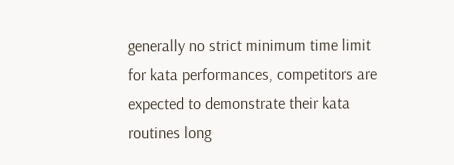generally no strict minimum time limit for kata performances, competitors are expected to demonstrate their kata routines long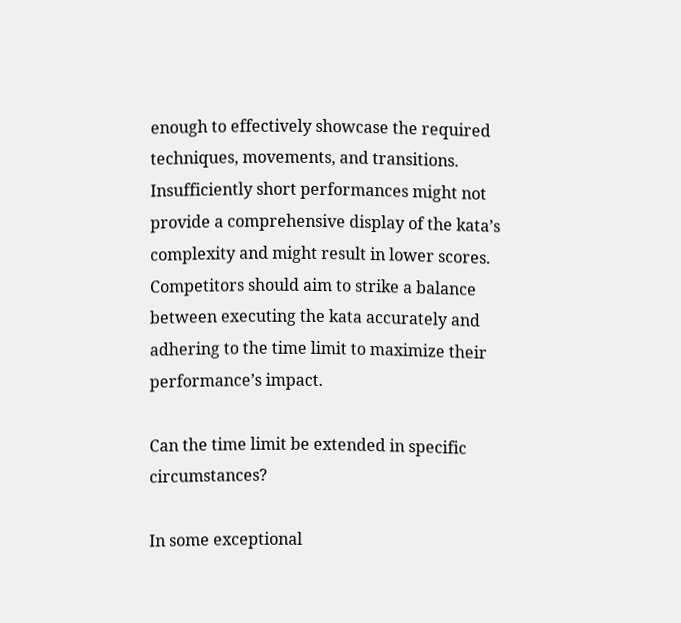enough to effectively showcase the required techniques, movements, and transitions. Insufficiently short performances might not provide a comprehensive display of the kata’s complexity and might result in lower scores. Competitors should aim to strike a balance between executing the kata accurately and adhering to the time limit to maximize their performance’s impact.

Can the time limit be extended in specific circumstances?

In some exceptional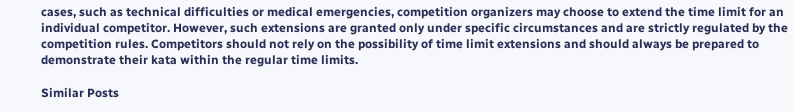cases, such as technical difficulties or medical emergencies, competition organizers may choose to extend the time limit for an individual competitor. However, such extensions are granted only under specific circumstances and are strictly regulated by the competition rules. Competitors should not rely on the possibility of time limit extensions and should always be prepared to demonstrate their kata within the regular time limits.

Similar Posts